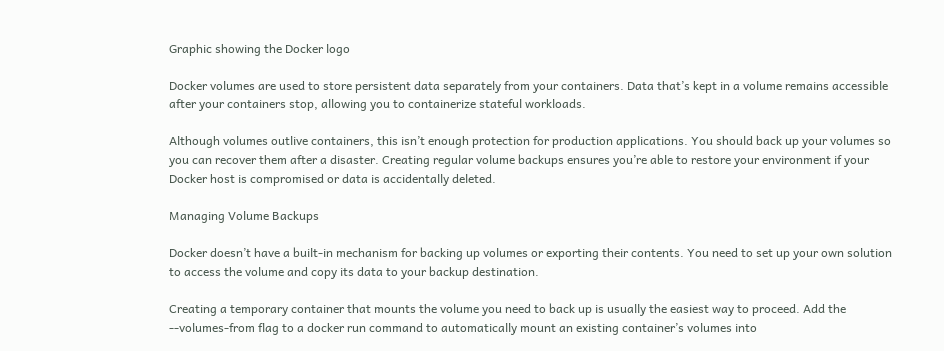Graphic showing the Docker logo

Docker volumes are used to store persistent data separately from your containers. Data that’s kept in a volume remains accessible after your containers stop, allowing you to containerize stateful workloads.

Although volumes outlive containers, this isn’t enough protection for production applications. You should back up your volumes so you can recover them after a disaster. Creating regular volume backups ensures you’re able to restore your environment if your Docker host is compromised or data is accidentally deleted.

Managing Volume Backups

Docker doesn’t have a built-in mechanism for backing up volumes or exporting their contents. You need to set up your own solution to access the volume and copy its data to your backup destination.

Creating a temporary container that mounts the volume you need to back up is usually the easiest way to proceed. Add the --volumes-from flag to a docker run command to automatically mount an existing container’s volumes into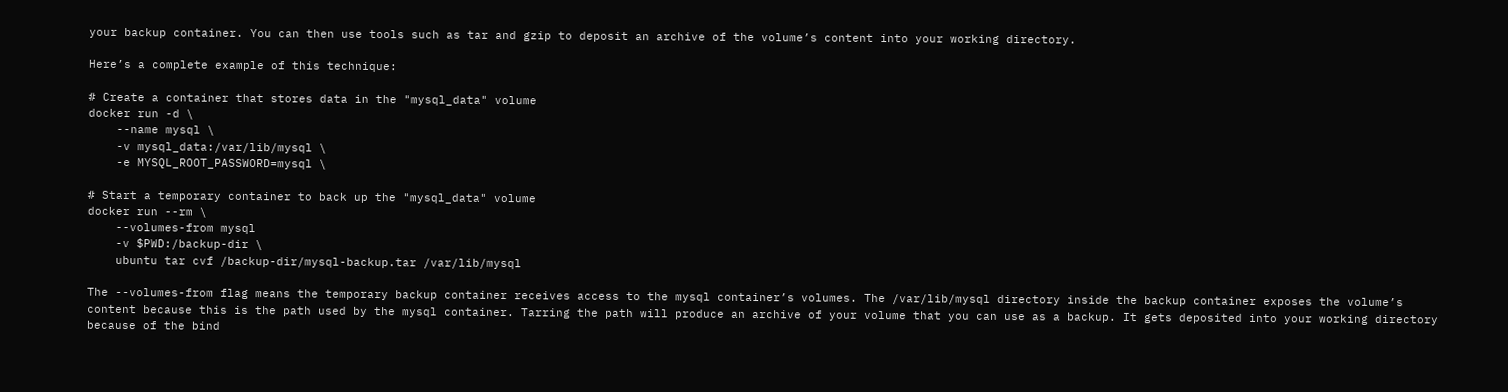your backup container. You can then use tools such as tar and gzip to deposit an archive of the volume’s content into your working directory.

Here’s a complete example of this technique:

# Create a container that stores data in the "mysql_data" volume
docker run -d \
    --name mysql \
    -v mysql_data:/var/lib/mysql \
    -e MYSQL_ROOT_PASSWORD=mysql \

# Start a temporary container to back up the "mysql_data" volume
docker run --rm \
    --volumes-from mysql
    -v $PWD:/backup-dir \
    ubuntu tar cvf /backup-dir/mysql-backup.tar /var/lib/mysql

The --volumes-from flag means the temporary backup container receives access to the mysql container’s volumes. The /var/lib/mysql directory inside the backup container exposes the volume’s content because this is the path used by the mysql container. Tarring the path will produce an archive of your volume that you can use as a backup. It gets deposited into your working directory because of the bind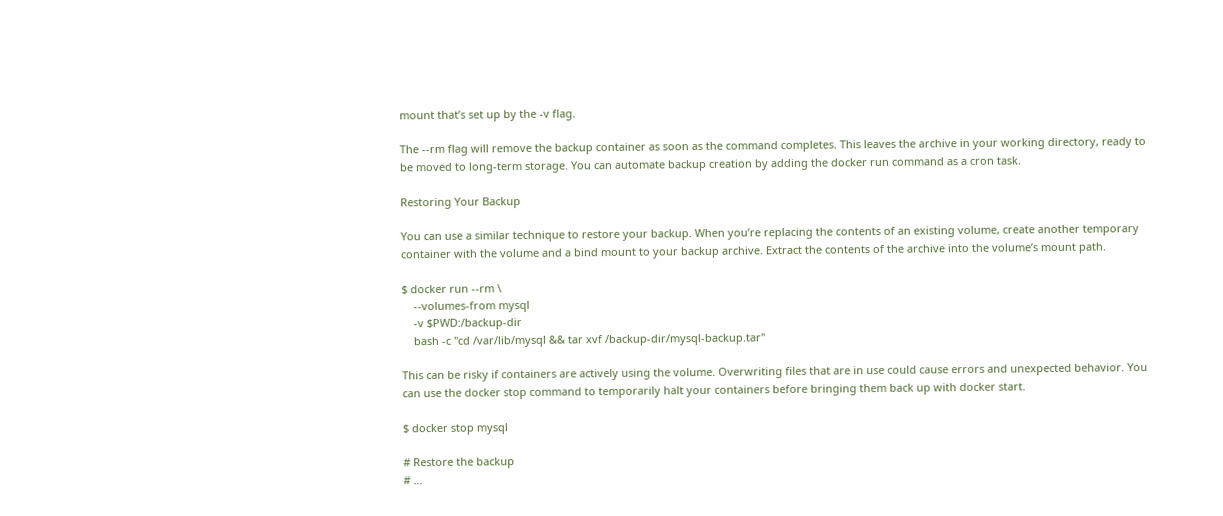mount that’s set up by the -v flag.

The --rm flag will remove the backup container as soon as the command completes. This leaves the archive in your working directory, ready to be moved to long-term storage. You can automate backup creation by adding the docker run command as a cron task.

Restoring Your Backup

You can use a similar technique to restore your backup. When you’re replacing the contents of an existing volume, create another temporary container with the volume and a bind mount to your backup archive. Extract the contents of the archive into the volume’s mount path.

$ docker run --rm \
    --volumes-from mysql
    -v $PWD:/backup-dir
    bash -c "cd /var/lib/mysql && tar xvf /backup-dir/mysql-backup.tar"

This can be risky if containers are actively using the volume. Overwriting files that are in use could cause errors and unexpected behavior. You can use the docker stop command to temporarily halt your containers before bringing them back up with docker start.

$ docker stop mysql

# Restore the backup
# ...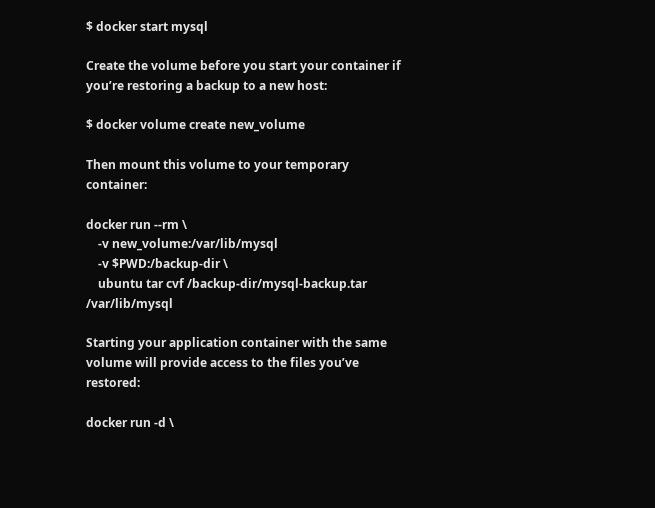$ docker start mysql

Create the volume before you start your container if you’re restoring a backup to a new host:

$ docker volume create new_volume

Then mount this volume to your temporary container:

docker run --rm \
    -v new_volume:/var/lib/mysql
    -v $PWD:/backup-dir \
    ubuntu tar cvf /backup-dir/mysql-backup.tar /var/lib/mysql

Starting your application container with the same volume will provide access to the files you’ve restored:

docker run -d \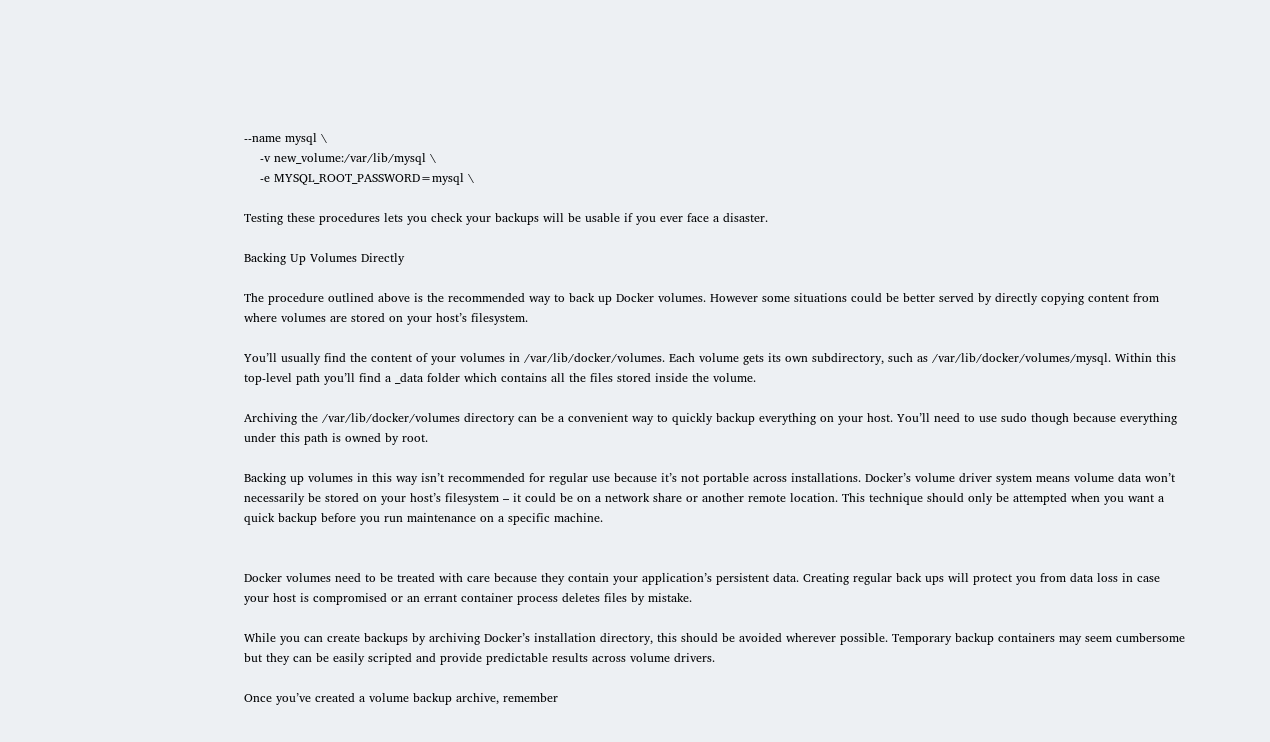--name mysql \
    -v new_volume:/var/lib/mysql \
    -e MYSQL_ROOT_PASSWORD=mysql \

Testing these procedures lets you check your backups will be usable if you ever face a disaster.

Backing Up Volumes Directly

The procedure outlined above is the recommended way to back up Docker volumes. However some situations could be better served by directly copying content from where volumes are stored on your host’s filesystem.

You’ll usually find the content of your volumes in /var/lib/docker/volumes. Each volume gets its own subdirectory, such as /var/lib/docker/volumes/mysql. Within this top-level path you’ll find a _data folder which contains all the files stored inside the volume.

Archiving the /var/lib/docker/volumes directory can be a convenient way to quickly backup everything on your host. You’ll need to use sudo though because everything under this path is owned by root.

Backing up volumes in this way isn’t recommended for regular use because it’s not portable across installations. Docker’s volume driver system means volume data won’t necessarily be stored on your host’s filesystem – it could be on a network share or another remote location. This technique should only be attempted when you want a quick backup before you run maintenance on a specific machine.


Docker volumes need to be treated with care because they contain your application’s persistent data. Creating regular back ups will protect you from data loss in case your host is compromised or an errant container process deletes files by mistake.

While you can create backups by archiving Docker’s installation directory, this should be avoided wherever possible. Temporary backup containers may seem cumbersome but they can be easily scripted and provide predictable results across volume drivers.

Once you’ve created a volume backup archive, remember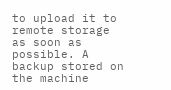to upload it to remote storage as soon as possible. A backup stored on the machine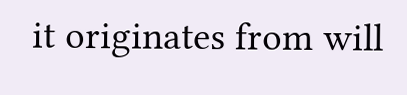it originates from will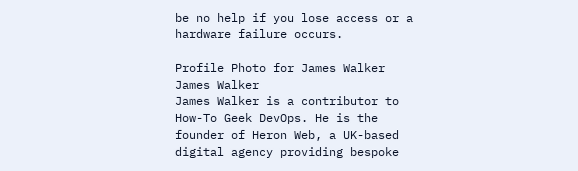be no help if you lose access or a hardware failure occurs.

Profile Photo for James Walker James Walker
James Walker is a contributor to How-To Geek DevOps. He is the founder of Heron Web, a UK-based digital agency providing bespoke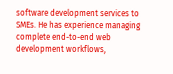software development services to SMEs. He has experience managing complete end-to-end web development workflows,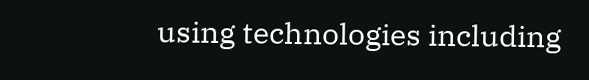using technologies including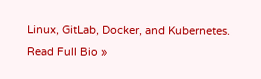Linux, GitLab, Docker, and Kubernetes.
Read Full Bio »